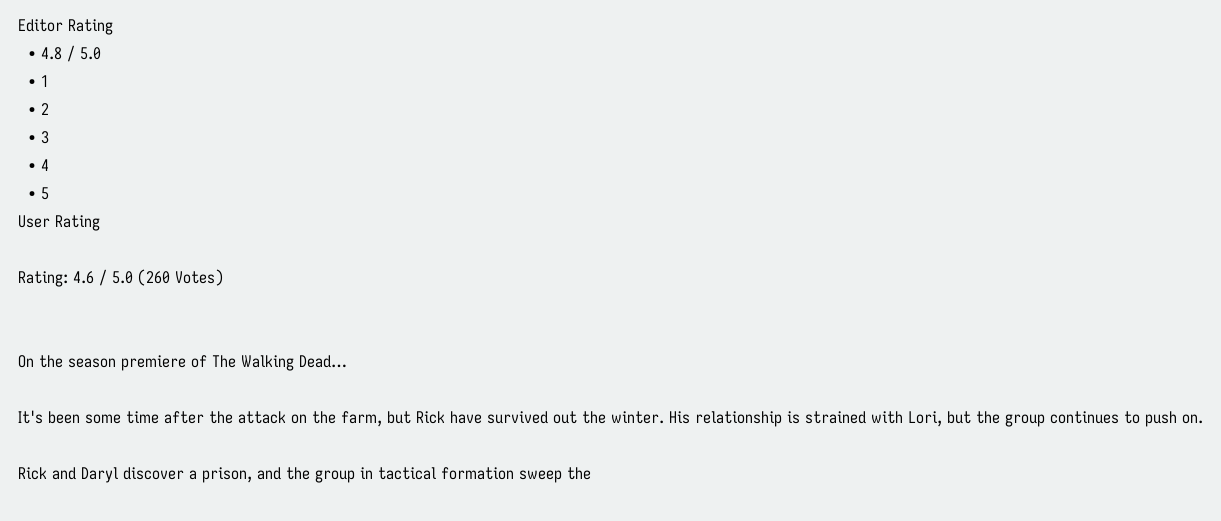Editor Rating
  • 4.8 / 5.0
  • 1
  • 2
  • 3
  • 4
  • 5
User Rating

Rating: 4.6 / 5.0 (260 Votes)


On the season premiere of The Walking Dead…

It's been some time after the attack on the farm, but Rick have survived out the winter. His relationship is strained with Lori, but the group continues to push on.

Rick and Daryl discover a prison, and the group in tactical formation sweep the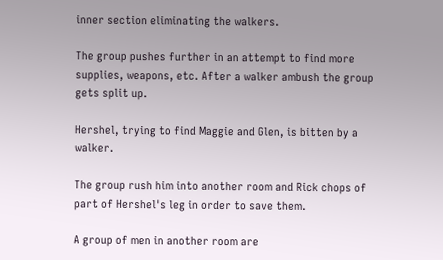inner section eliminating the walkers.

The group pushes further in an attempt to find more supplies, weapons, etc. After a walker ambush the group gets split up.

Hershel, trying to find Maggie and Glen, is bitten by a walker.

The group rush him into another room and Rick chops of part of Hershel's leg in order to save them.

A group of men in another room are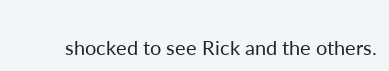shocked to see Rick and the others.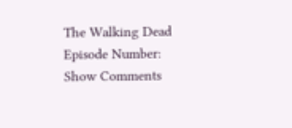The Walking Dead
Episode Number:
Show Comments